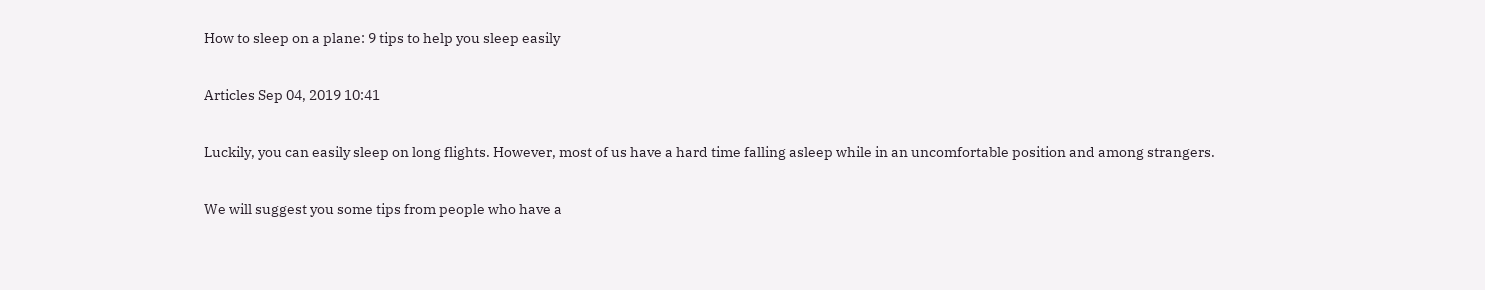How to sleep on a plane: 9 tips to help you sleep easily

Articles Sep 04, 2019 10:41

Luckily, you can easily sleep on long flights. However, most of us have a hard time falling asleep while in an uncomfortable position and among strangers.

We will suggest you some tips from people who have a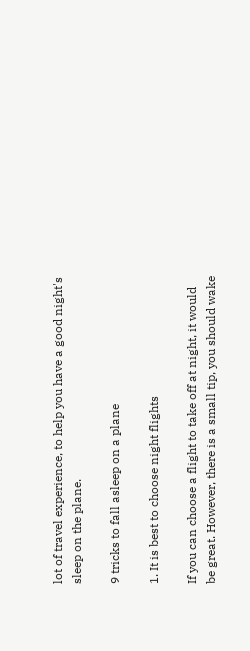lot of travel experience, to help you have a good night's sleep on the plane.

9 tricks to fall asleep on a plane

1. It is best to choose night flights

If you can choose a flight to take off at night, it would be great. However, there is a small tip, you should wake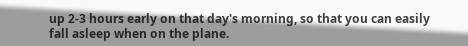up 2-3 hours early on that day's morning, so that you can easily fall asleep when on the plane.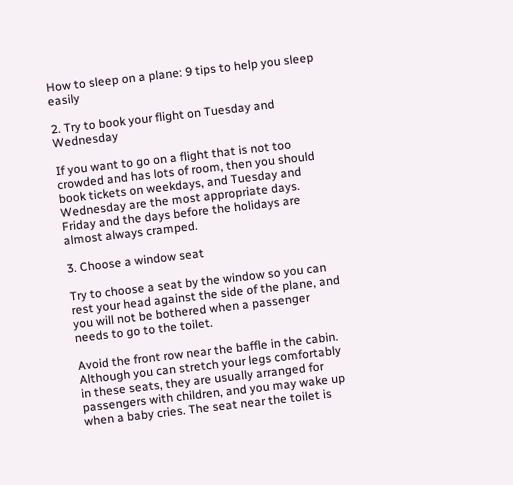How to sleep on a plane: 9 tips to help you sleep easily

2. Try to book your flight on Tuesday and Wednesday

If you want to go on a flight that is not too crowded and has lots of room, then you should book tickets on weekdays, and Tuesday and Wednesday are the most appropriate days. Friday and the days before the holidays are almost always cramped.

3. Choose a window seat

Try to choose a seat by the window so you can rest your head against the side of the plane, and you will not be bothered when a passenger needs to go to the toilet.

Avoid the front row near the baffle in the cabin. Although you can stretch your legs comfortably in these seats, they are usually arranged for passengers with children, and you may wake up when a baby cries. The seat near the toilet is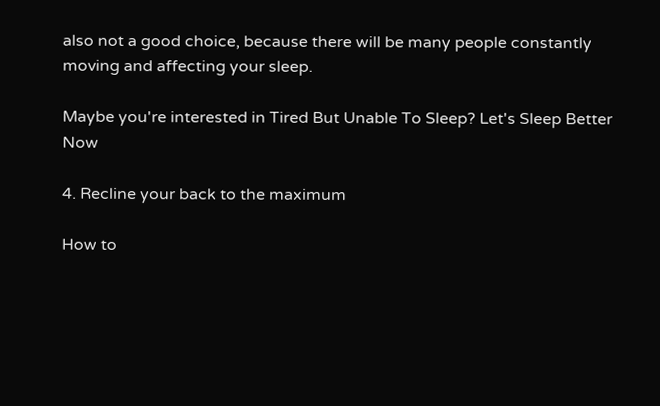also not a good choice, because there will be many people constantly moving and affecting your sleep.

Maybe you're interested in Tired But Unable To Sleep? Let's Sleep Better Now

4. Recline your back to the maximum

How to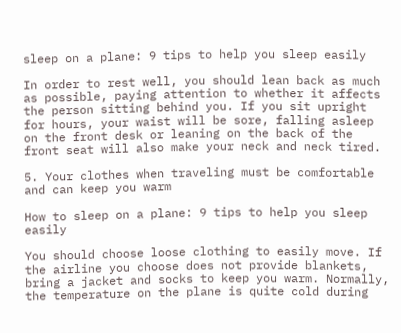sleep on a plane: 9 tips to help you sleep easily

In order to rest well, you should lean back as much as possible, paying attention to whether it affects the person sitting behind you. If you sit upright for hours, your waist will be sore, falling asleep on the front desk or leaning on the back of the front seat will also make your neck and neck tired.

5. Your clothes when traveling must be comfortable and can keep you warm

How to sleep on a plane: 9 tips to help you sleep easily

You should choose loose clothing to easily move. If the airline you choose does not provide blankets, bring a jacket and socks to keep you warm. Normally, the temperature on the plane is quite cold during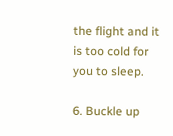the flight and it is too cold for you to sleep.

6. Buckle up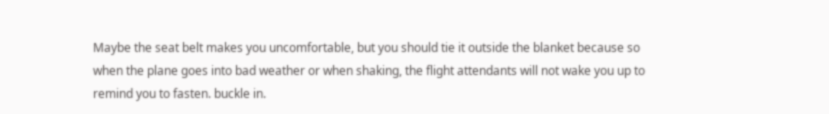Maybe the seat belt makes you uncomfortable, but you should tie it outside the blanket because so when the plane goes into bad weather or when shaking, the flight attendants will not wake you up to remind you to fasten. buckle in.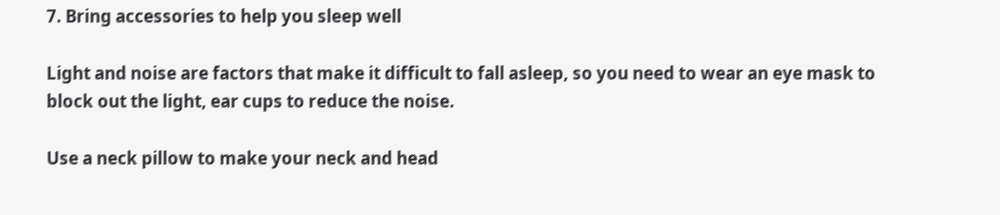7. Bring accessories to help you sleep well

Light and noise are factors that make it difficult to fall asleep, so you need to wear an eye mask to block out the light, ear cups to reduce the noise.

Use a neck pillow to make your neck and head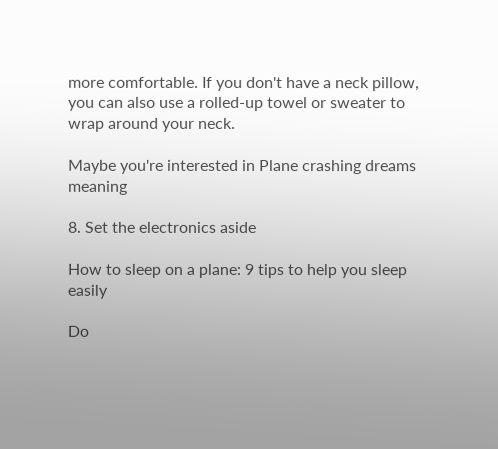more comfortable. If you don't have a neck pillow, you can also use a rolled-up towel or sweater to wrap around your neck.

Maybe you're interested in Plane crashing dreams meaning

8. Set the electronics aside

How to sleep on a plane: 9 tips to help you sleep easily

Do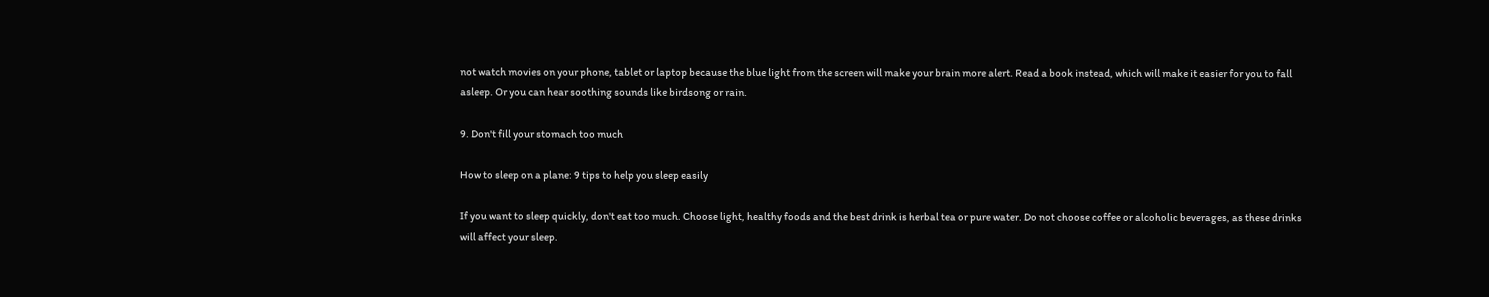not watch movies on your phone, tablet or laptop because the blue light from the screen will make your brain more alert. Read a book instead, which will make it easier for you to fall asleep. Or you can hear soothing sounds like birdsong or rain.

9. Don't fill your stomach too much

How to sleep on a plane: 9 tips to help you sleep easily

If you want to sleep quickly, don't eat too much. Choose light, healthy foods and the best drink is herbal tea or pure water. Do not choose coffee or alcoholic beverages, as these drinks will affect your sleep.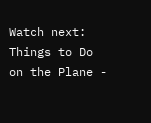Watch next: Things to Do on the Plane -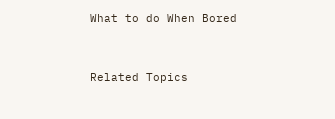What to do When Bored


Related Topics